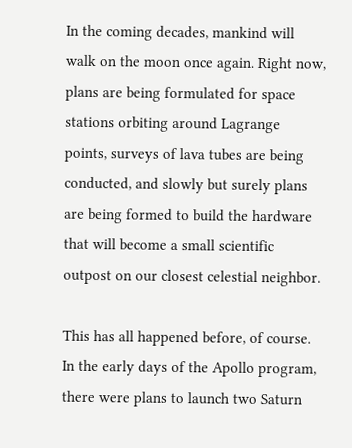In the coming decades, mankind will walk on the moon once again. Right now, plans are being formulated for space stations orbiting around Lagrange points, surveys of lava tubes are being conducted, and slowly but surely plans are being formed to build the hardware that will become a small scientific outpost on our closest celestial neighbor.

This has all happened before, of course. In the early days of the Apollo program, there were plans to launch two Saturn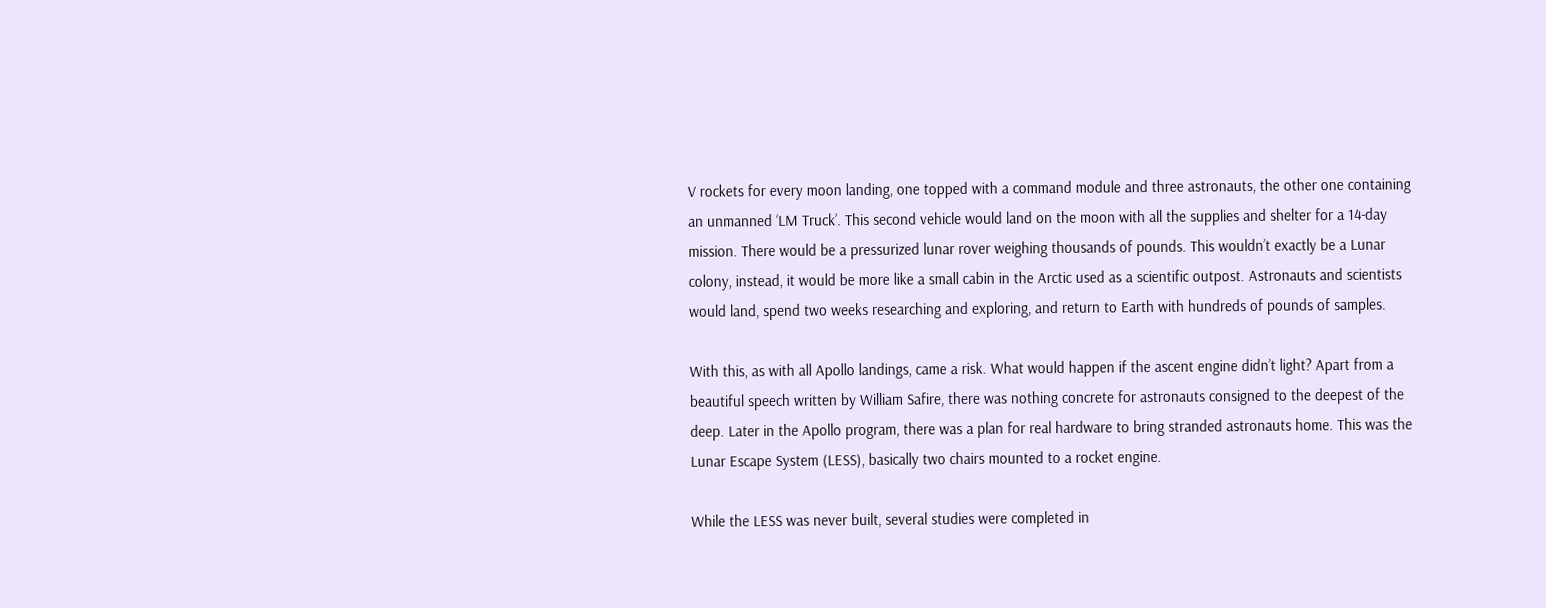V rockets for every moon landing, one topped with a command module and three astronauts, the other one containing an unmanned ‘LM Truck’. This second vehicle would land on the moon with all the supplies and shelter for a 14-day mission. There would be a pressurized lunar rover weighing thousands of pounds. This wouldn’t exactly be a Lunar colony, instead, it would be more like a small cabin in the Arctic used as a scientific outpost. Astronauts and scientists would land, spend two weeks researching and exploring, and return to Earth with hundreds of pounds of samples.

With this, as with all Apollo landings, came a risk. What would happen if the ascent engine didn’t light? Apart from a beautiful speech written by William Safire, there was nothing concrete for astronauts consigned to the deepest of the deep. Later in the Apollo program, there was a plan for real hardware to bring stranded astronauts home. This was the Lunar Escape System (LESS), basically two chairs mounted to a rocket engine.

While the LESS was never built, several studies were completed in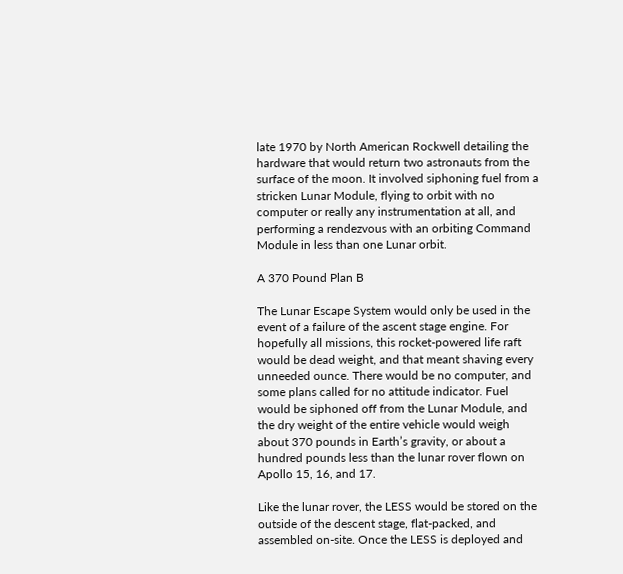late 1970 by North American Rockwell detailing the hardware that would return two astronauts from the surface of the moon. It involved siphoning fuel from a stricken Lunar Module, flying to orbit with no computer or really any instrumentation at all, and performing a rendezvous with an orbiting Command Module in less than one Lunar orbit.

A 370 Pound Plan B

The Lunar Escape System would only be used in the event of a failure of the ascent stage engine. For hopefully all missions, this rocket-powered life raft would be dead weight, and that meant shaving every unneeded ounce. There would be no computer, and some plans called for no attitude indicator. Fuel would be siphoned off from the Lunar Module, and the dry weight of the entire vehicle would weigh about 370 pounds in Earth’s gravity, or about a hundred pounds less than the lunar rover flown on Apollo 15, 16, and 17.

Like the lunar rover, the LESS would be stored on the outside of the descent stage, flat-packed, and assembled on-site. Once the LESS is deployed and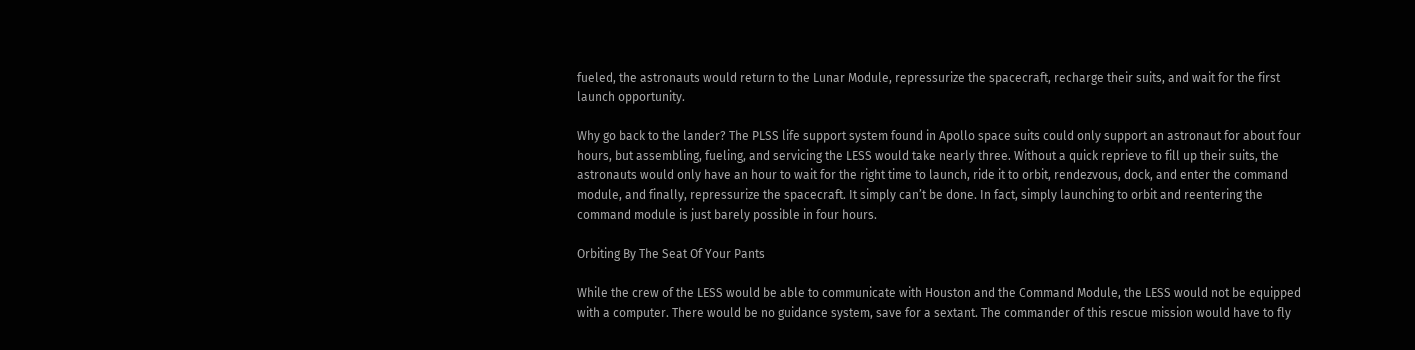fueled, the astronauts would return to the Lunar Module, repressurize the spacecraft, recharge their suits, and wait for the first launch opportunity.

Why go back to the lander? The PLSS life support system found in Apollo space suits could only support an astronaut for about four hours, but assembling, fueling, and servicing the LESS would take nearly three. Without a quick reprieve to fill up their suits, the astronauts would only have an hour to wait for the right time to launch, ride it to orbit, rendezvous, dock, and enter the command module, and finally, repressurize the spacecraft. It simply can’t be done. In fact, simply launching to orbit and reentering the command module is just barely possible in four hours.

Orbiting By The Seat Of Your Pants

While the crew of the LESS would be able to communicate with Houston and the Command Module, the LESS would not be equipped with a computer. There would be no guidance system, save for a sextant. The commander of this rescue mission would have to fly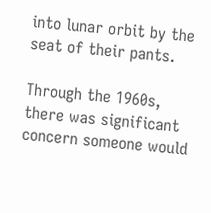into lunar orbit by the seat of their pants.

Through the 1960s, there was significant concern someone would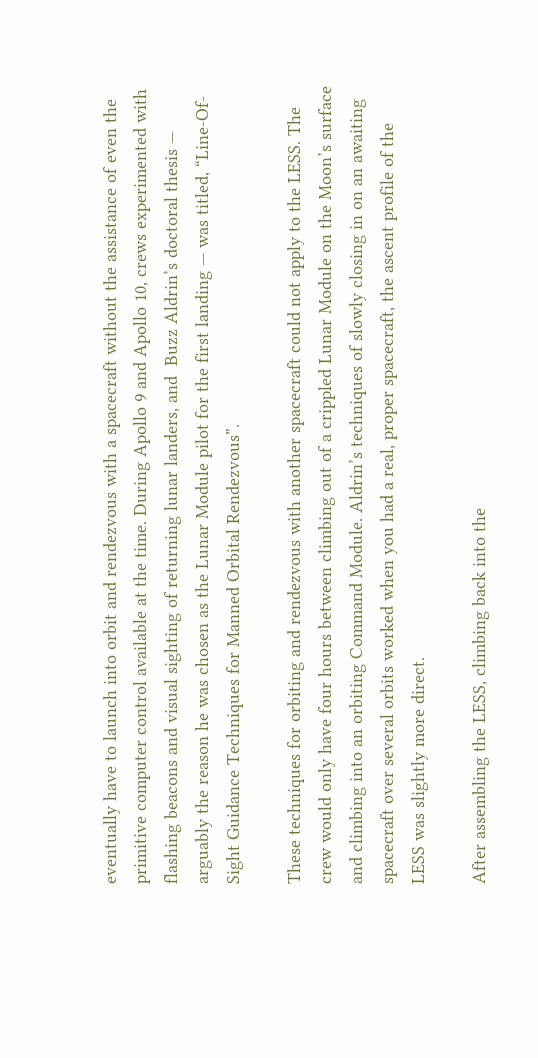eventually have to launch into orbit and rendezvous with a spacecraft without the assistance of even the primitive computer control available at the time. During Apollo 9 and Apollo 10, crews experimented with flashing beacons and visual sighting of returning lunar landers, and  Buzz Aldrin’s doctoral thesis — arguably the reason he was chosen as the Lunar Module pilot for the first landing — was titled, “Line-Of-Sight Guidance Techniques for Manned Orbital Rendezvous”.

These techniques for orbiting and rendezvous with another spacecraft could not apply to the LESS. The crew would only have four hours between climbing out of a crippled Lunar Module on the Moon’s surface and climbing into an orbiting Command Module. Aldrin’s techniques of slowly closing in on an awaiting spacecraft over several orbits worked when you had a real, proper spacecraft, the ascent profile of the LESS was slightly more direct.

After assembling the LESS, climbing back into the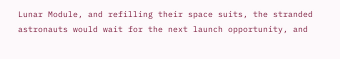Lunar Module, and refilling their space suits, the stranded astronauts would wait for the next launch opportunity, and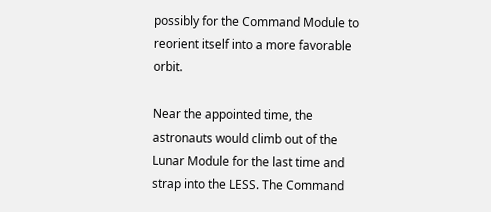possibly for the Command Module to reorient itself into a more favorable orbit.

Near the appointed time, the astronauts would climb out of the Lunar Module for the last time and strap into the LESS. The Command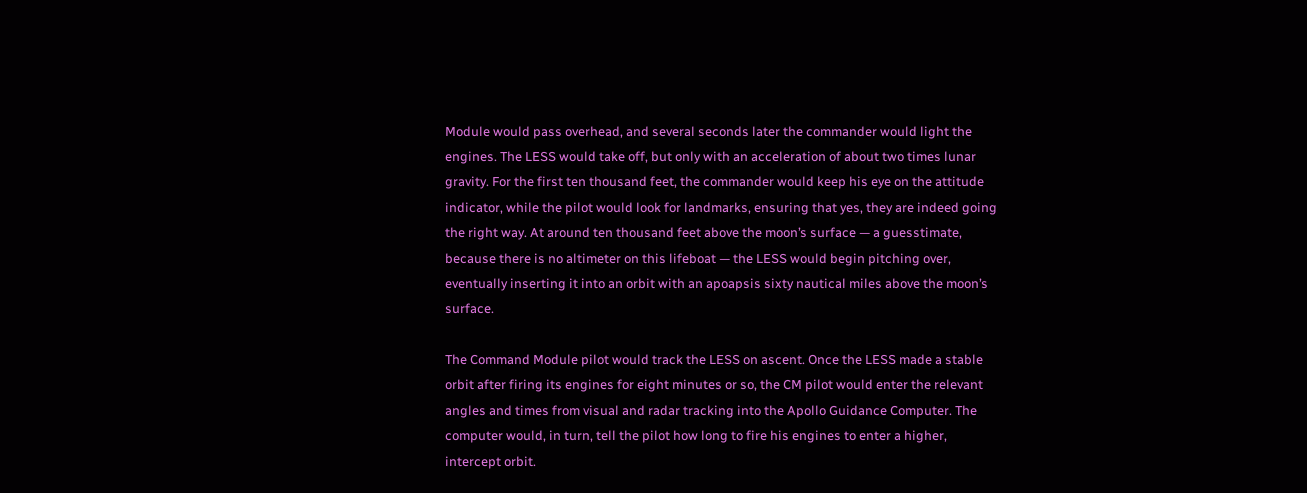Module would pass overhead, and several seconds later the commander would light the engines. The LESS would take off, but only with an acceleration of about two times lunar gravity. For the first ten thousand feet, the commander would keep his eye on the attitude indicator, while the pilot would look for landmarks, ensuring that yes, they are indeed going the right way. At around ten thousand feet above the moon’s surface — a guesstimate, because there is no altimeter on this lifeboat — the LESS would begin pitching over, eventually inserting it into an orbit with an apoapsis sixty nautical miles above the moon’s surface.

The Command Module pilot would track the LESS on ascent. Once the LESS made a stable orbit after firing its engines for eight minutes or so, the CM pilot would enter the relevant angles and times from visual and radar tracking into the Apollo Guidance Computer. The computer would, in turn, tell the pilot how long to fire his engines to enter a higher, intercept orbit.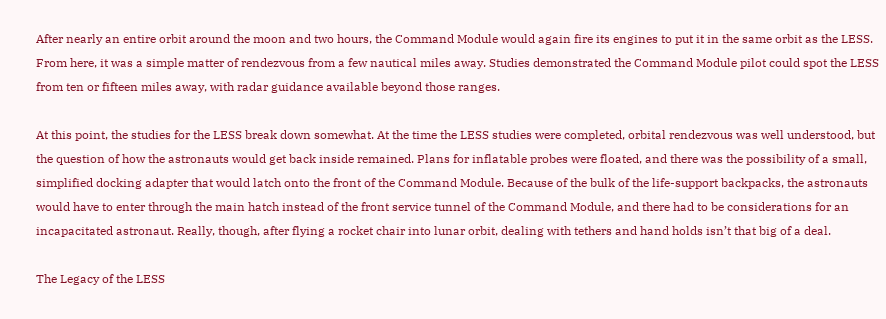After nearly an entire orbit around the moon and two hours, the Command Module would again fire its engines to put it in the same orbit as the LESS. From here, it was a simple matter of rendezvous from a few nautical miles away. Studies demonstrated the Command Module pilot could spot the LESS from ten or fifteen miles away, with radar guidance available beyond those ranges.

At this point, the studies for the LESS break down somewhat. At the time the LESS studies were completed, orbital rendezvous was well understood, but the question of how the astronauts would get back inside remained. Plans for inflatable probes were floated, and there was the possibility of a small, simplified docking adapter that would latch onto the front of the Command Module. Because of the bulk of the life-support backpacks, the astronauts would have to enter through the main hatch instead of the front service tunnel of the Command Module, and there had to be considerations for an incapacitated astronaut. Really, though, after flying a rocket chair into lunar orbit, dealing with tethers and hand holds isn’t that big of a deal.

The Legacy of the LESS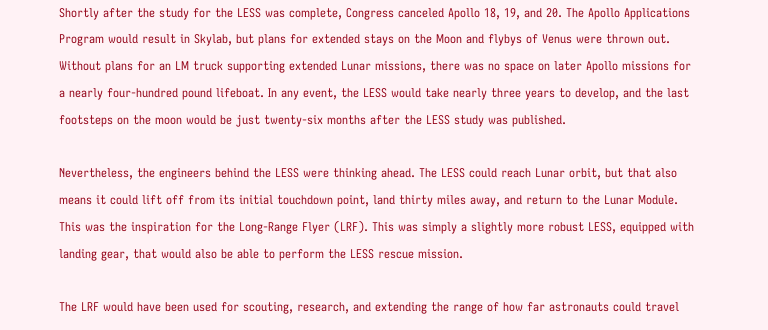Shortly after the study for the LESS was complete, Congress canceled Apollo 18, 19, and 20. The Apollo Applications Program would result in Skylab, but plans for extended stays on the Moon and flybys of Venus were thrown out. Without plans for an LM truck supporting extended Lunar missions, there was no space on later Apollo missions for a nearly four-hundred pound lifeboat. In any event, the LESS would take nearly three years to develop, and the last footsteps on the moon would be just twenty-six months after the LESS study was published.

Nevertheless, the engineers behind the LESS were thinking ahead. The LESS could reach Lunar orbit, but that also means it could lift off from its initial touchdown point, land thirty miles away, and return to the Lunar Module. This was the inspiration for the Long-Range Flyer (LRF). This was simply a slightly more robust LESS, equipped with landing gear, that would also be able to perform the LESS rescue mission.

The LRF would have been used for scouting, research, and extending the range of how far astronauts could travel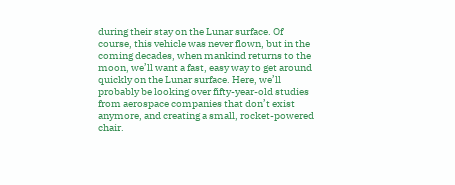during their stay on the Lunar surface. Of course, this vehicle was never flown, but in the coming decades, when mankind returns to the moon, we’ll want a fast, easy way to get around quickly on the Lunar surface. Here, we’ll probably be looking over fifty-year-old studies from aerospace companies that don’t exist anymore, and creating a small, rocket-powered chair.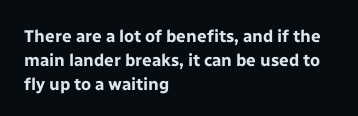There are a lot of benefits, and if the main lander breaks, it can be used to fly up to a waiting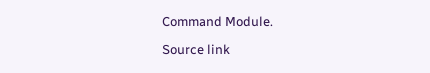Command Module.

Source link